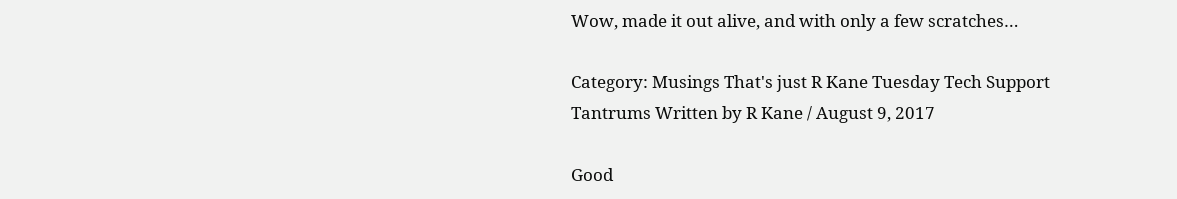Wow, made it out alive, and with only a few scratches…

Category: Musings That's just R Kane Tuesday Tech Support Tantrums Written by R Kane / August 9, 2017

Good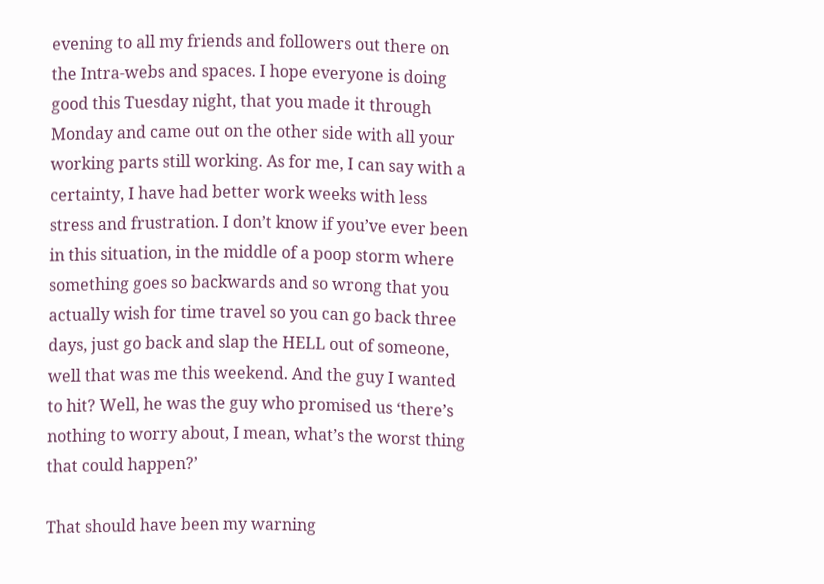evening to all my friends and followers out there on the Intra-webs and spaces. I hope everyone is doing good this Tuesday night, that you made it through Monday and came out on the other side with all your working parts still working. As for me, I can say with a certainty, I have had better work weeks with less stress and frustration. I don’t know if you’ve ever been in this situation, in the middle of a poop storm where something goes so backwards and so wrong that you actually wish for time travel so you can go back three days, just go back and slap the HELL out of someone, well that was me this weekend. And the guy I wanted to hit? Well, he was the guy who promised us ‘there’s nothing to worry about, I mean, what’s the worst thing that could happen?’

That should have been my warning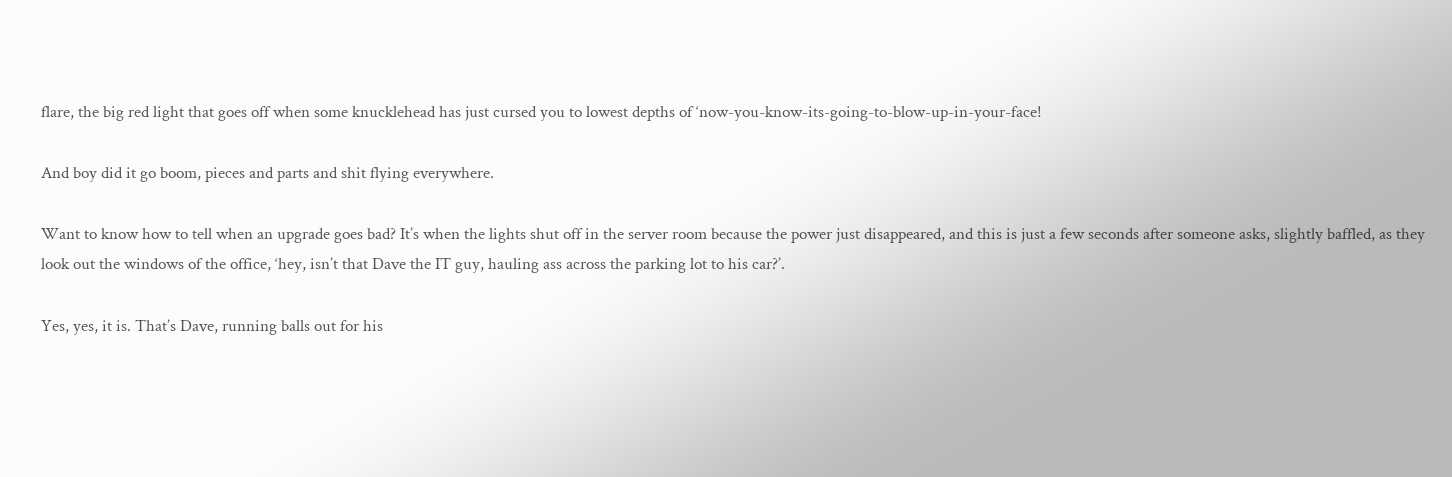flare, the big red light that goes off when some knucklehead has just cursed you to lowest depths of ‘now-you-know-its-going-to-blow-up-in-your-face!

And boy did it go boom, pieces and parts and shit flying everywhere.

Want to know how to tell when an upgrade goes bad? It’s when the lights shut off in the server room because the power just disappeared, and this is just a few seconds after someone asks, slightly baffled, as they look out the windows of the office, ‘hey, isn’t that Dave the IT guy, hauling ass across the parking lot to his car?’.

Yes, yes, it is. That’s Dave, running balls out for his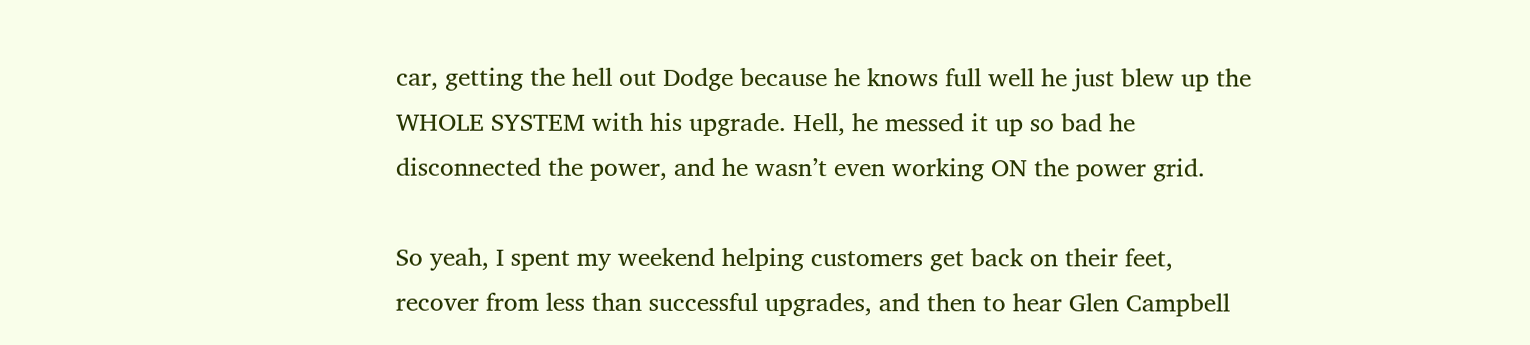car, getting the hell out Dodge because he knows full well he just blew up the WHOLE SYSTEM with his upgrade. Hell, he messed it up so bad he disconnected the power, and he wasn’t even working ON the power grid.

So yeah, I spent my weekend helping customers get back on their feet, recover from less than successful upgrades, and then to hear Glen Campbell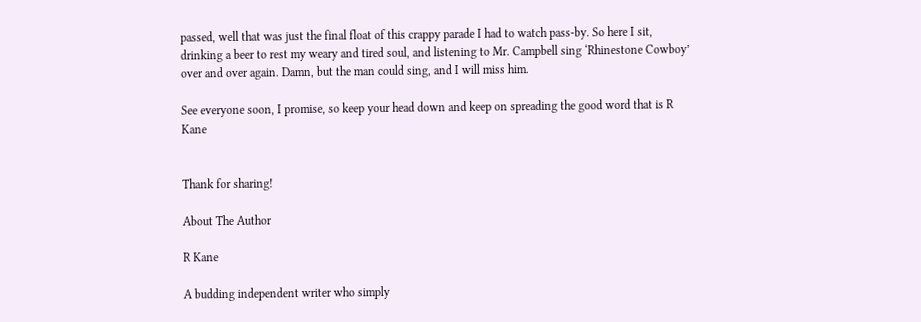passed, well that was just the final float of this crappy parade I had to watch pass-by. So here I sit, drinking a beer to rest my weary and tired soul, and listening to Mr. Campbell sing ‘Rhinestone Cowboy’ over and over again. Damn, but the man could sing, and I will miss him.

See everyone soon, I promise, so keep your head down and keep on spreading the good word that is R Kane


Thank for sharing!

About The Author

R Kane

A budding independent writer who simply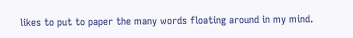likes to put to paper the many words floating around in my mind.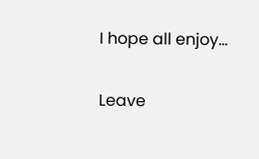I hope all enjoy...

Leave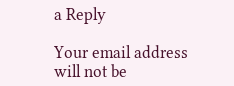a Reply

Your email address will not be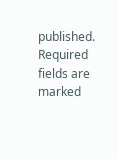published. Required fields are marked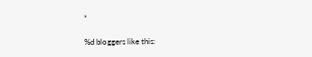*

%d bloggers like this: